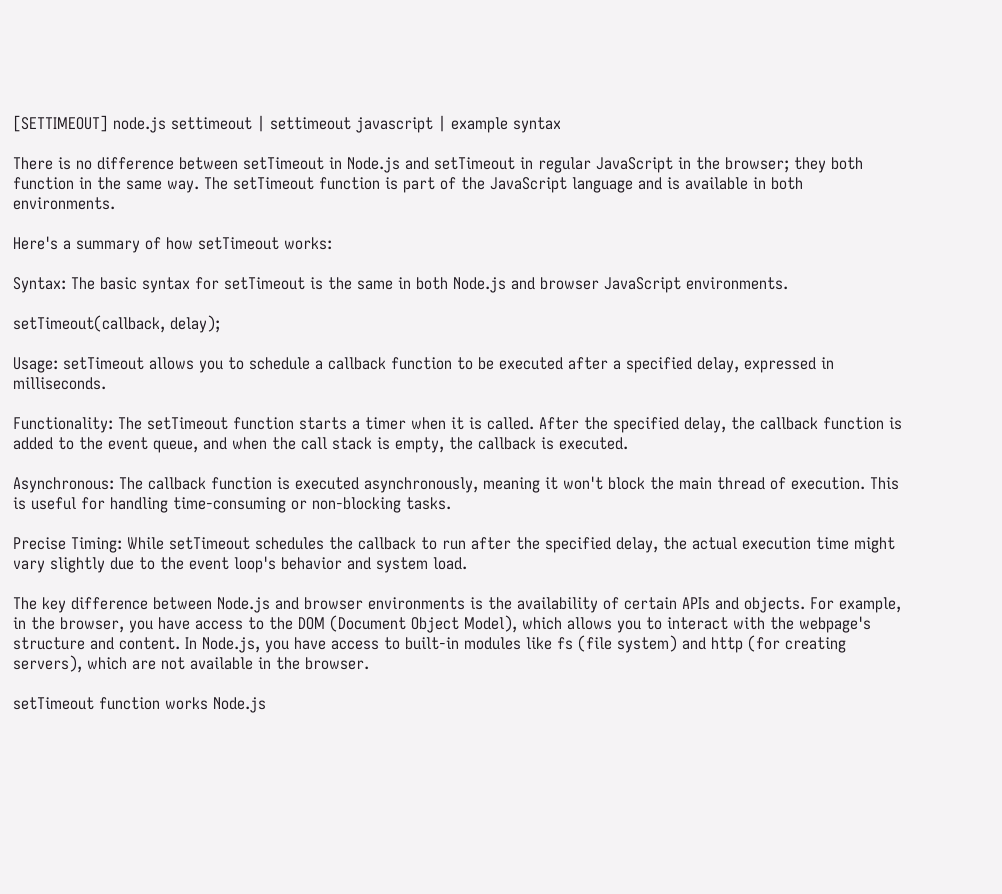[SETTIMEOUT] node.js settimeout | settimeout javascript | example syntax

There is no difference between setTimeout in Node.js and setTimeout in regular JavaScript in the browser; they both function in the same way. The setTimeout function is part of the JavaScript language and is available in both environments.

Here's a summary of how setTimeout works:

Syntax: The basic syntax for setTimeout is the same in both Node.js and browser JavaScript environments.

setTimeout(callback, delay);

Usage: setTimeout allows you to schedule a callback function to be executed after a specified delay, expressed in milliseconds.

Functionality: The setTimeout function starts a timer when it is called. After the specified delay, the callback function is added to the event queue, and when the call stack is empty, the callback is executed.

Asynchronous: The callback function is executed asynchronously, meaning it won't block the main thread of execution. This is useful for handling time-consuming or non-blocking tasks.

Precise Timing: While setTimeout schedules the callback to run after the specified delay, the actual execution time might vary slightly due to the event loop's behavior and system load.

The key difference between Node.js and browser environments is the availability of certain APIs and objects. For example, in the browser, you have access to the DOM (Document Object Model), which allows you to interact with the webpage's structure and content. In Node.js, you have access to built-in modules like fs (file system) and http (for creating servers), which are not available in the browser.

setTimeout function works Node.js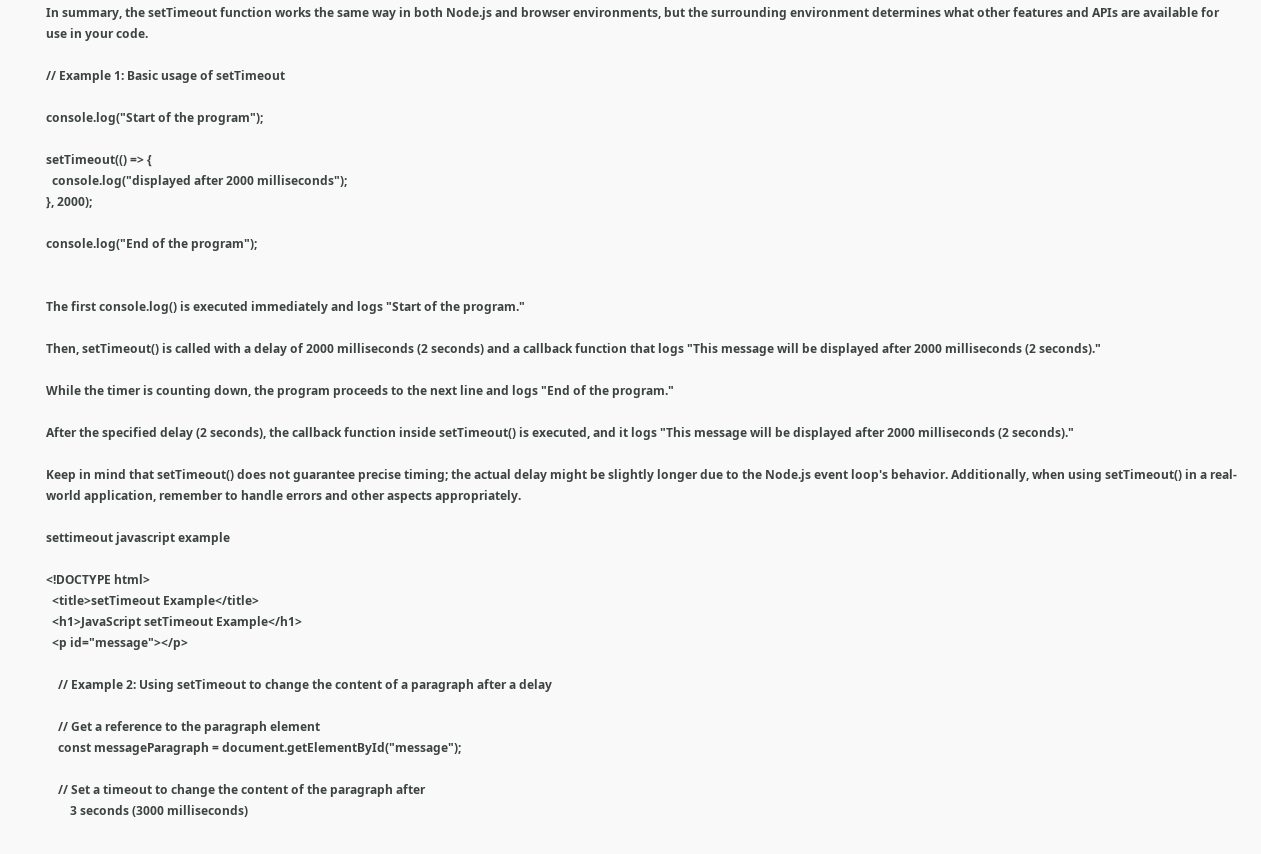In summary, the setTimeout function works the same way in both Node.js and browser environments, but the surrounding environment determines what other features and APIs are available for use in your code.

// Example 1: Basic usage of setTimeout

console.log("Start of the program");

setTimeout(() => {
  console.log("displayed after 2000 milliseconds");
}, 2000);

console.log("End of the program");


The first console.log() is executed immediately and logs "Start of the program."

Then, setTimeout() is called with a delay of 2000 milliseconds (2 seconds) and a callback function that logs "This message will be displayed after 2000 milliseconds (2 seconds)."

While the timer is counting down, the program proceeds to the next line and logs "End of the program."

After the specified delay (2 seconds), the callback function inside setTimeout() is executed, and it logs "This message will be displayed after 2000 milliseconds (2 seconds)."

Keep in mind that setTimeout() does not guarantee precise timing; the actual delay might be slightly longer due to the Node.js event loop's behavior. Additionally, when using setTimeout() in a real-world application, remember to handle errors and other aspects appropriately.

settimeout javascript example

<!DOCTYPE html>
  <title>setTimeout Example</title>
  <h1>JavaScript setTimeout Example</h1>
  <p id="message"></p>

    // Example 2: Using setTimeout to change the content of a paragraph after a delay

    // Get a reference to the paragraph element
    const messageParagraph = document.getElementById("message");

    // Set a timeout to change the content of the paragraph after
        3 seconds (3000 milliseconds)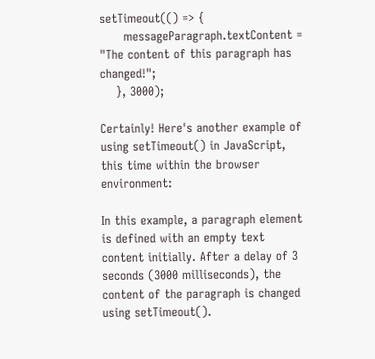setTimeout(() => {
      messageParagraph.textContent = "The content of this paragraph has changed!";
    }, 3000);

Certainly! Here's another example of using setTimeout() in JavaScript, this time within the browser environment:

In this example, a paragraph element is defined with an empty text content initially. After a delay of 3 seconds (3000 milliseconds), the content of the paragraph is changed using setTimeout().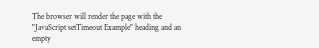The browser will render the page with the "JavaScript setTimeout Example" heading and an empty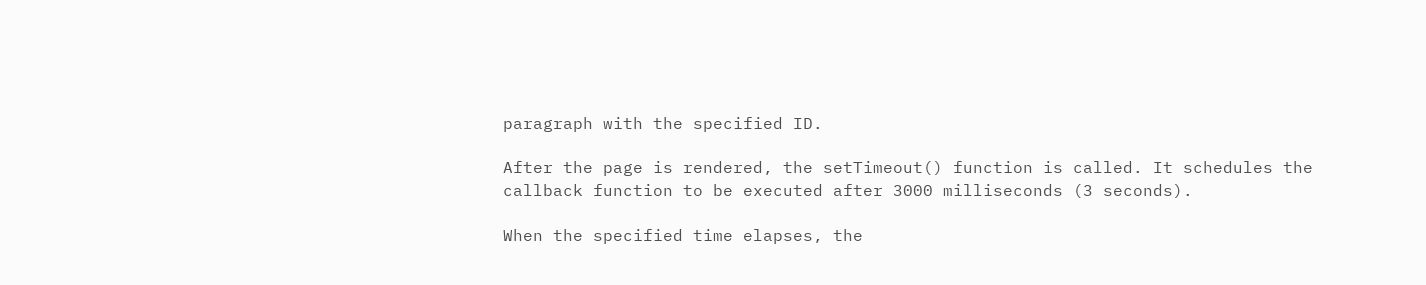paragraph with the specified ID.

After the page is rendered, the setTimeout() function is called. It schedules the callback function to be executed after 3000 milliseconds (3 seconds).

When the specified time elapses, the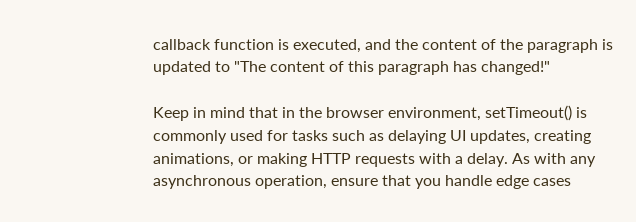callback function is executed, and the content of the paragraph is updated to "The content of this paragraph has changed!"

Keep in mind that in the browser environment, setTimeout() is commonly used for tasks such as delaying UI updates, creating animations, or making HTTP requests with a delay. As with any asynchronous operation, ensure that you handle edge cases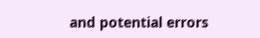and potential errors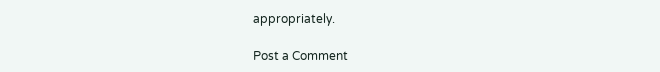appropriately.

Post a Comment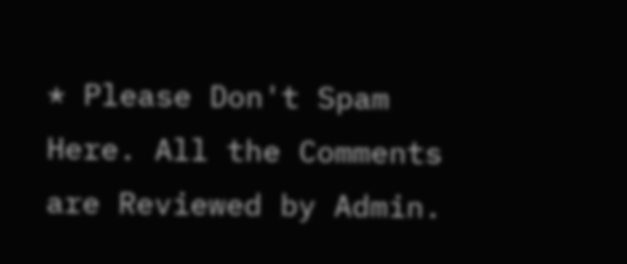* Please Don't Spam Here. All the Comments are Reviewed by Admin.